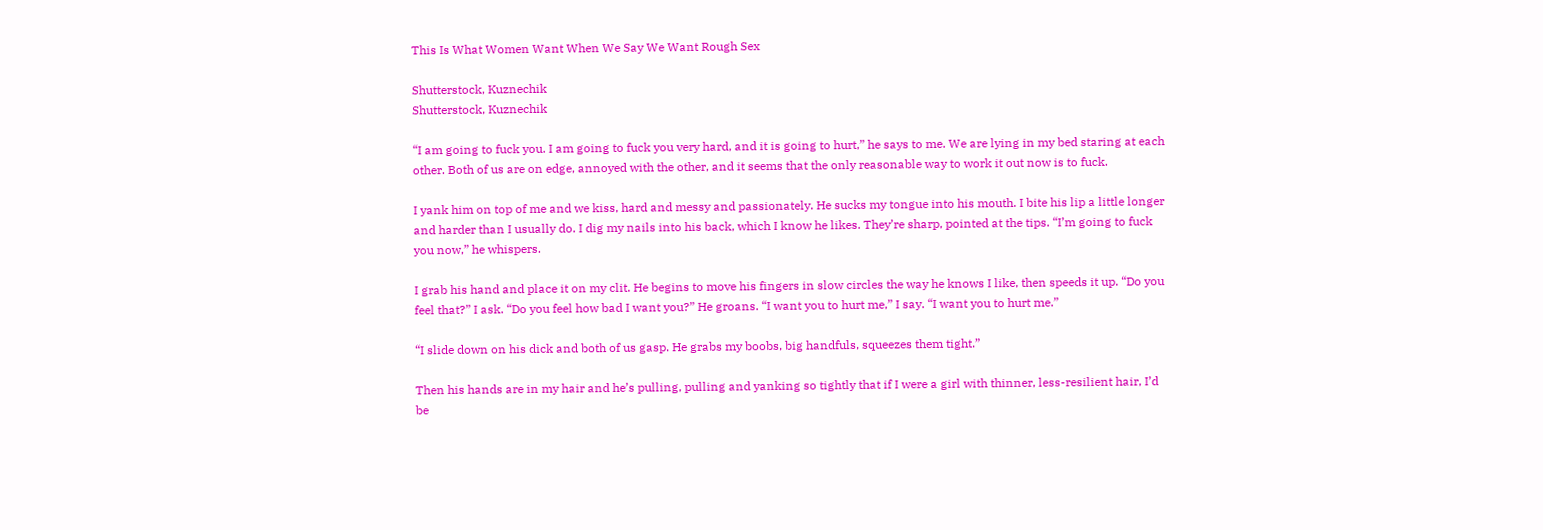This Is What Women Want When We Say We Want Rough Sex

Shutterstock, Kuznechik
Shutterstock, Kuznechik

“I am going to fuck you. I am going to fuck you very hard, and it is going to hurt,” he says to me. We are lying in my bed staring at each other. Both of us are on edge, annoyed with the other, and it seems that the only reasonable way to work it out now is to fuck.

I yank him on top of me and we kiss, hard and messy and passionately. He sucks my tongue into his mouth. I bite his lip a little longer and harder than I usually do. I dig my nails into his back, which I know he likes. They’re sharp, pointed at the tips. “I’m going to fuck you now,” he whispers.

I grab his hand and place it on my clit. He begins to move his fingers in slow circles the way he knows I like, then speeds it up. “Do you feel that?” I ask. “Do you feel how bad I want you?” He groans. “I want you to hurt me,” I say. “I want you to hurt me.”

“I slide down on his dick and both of us gasp. He grabs my boobs, big handfuls, squeezes them tight.”

Then his hands are in my hair and he’s pulling, pulling and yanking so tightly that if I were a girl with thinner, less-resilient hair, I’d be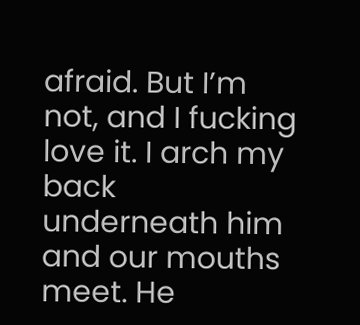afraid. But I’m not, and I fucking love it. I arch my back underneath him and our mouths meet. He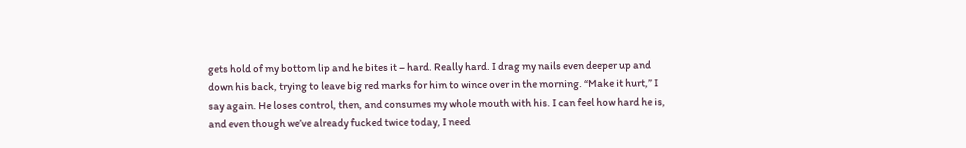gets hold of my bottom lip and he bites it – hard. Really hard. I drag my nails even deeper up and down his back, trying to leave big red marks for him to wince over in the morning. “Make it hurt,” I say again. He loses control, then, and consumes my whole mouth with his. I can feel how hard he is, and even though we’ve already fucked twice today, I need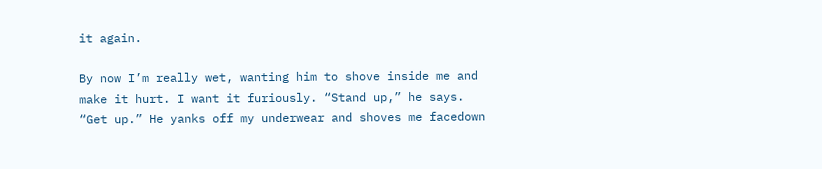it again.

By now I’m really wet, wanting him to shove inside me and make it hurt. I want it furiously. “Stand up,” he says. “Get up.” He yanks off my underwear and shoves me facedown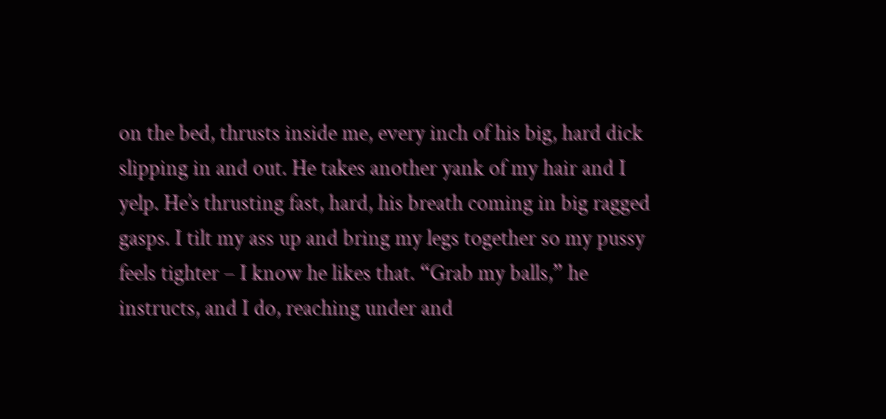on the bed, thrusts inside me, every inch of his big, hard dick slipping in and out. He takes another yank of my hair and I yelp. He’s thrusting fast, hard, his breath coming in big ragged gasps. I tilt my ass up and bring my legs together so my pussy feels tighter – I know he likes that. “Grab my balls,” he instructs, and I do, reaching under and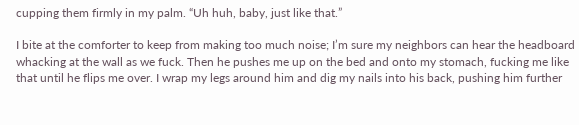cupping them firmly in my palm. “Uh huh, baby, just like that.”

I bite at the comforter to keep from making too much noise; I’m sure my neighbors can hear the headboard whacking at the wall as we fuck. Then he pushes me up on the bed and onto my stomach, fucking me like that until he flips me over. I wrap my legs around him and dig my nails into his back, pushing him further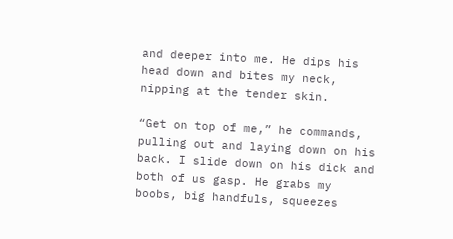and deeper into me. He dips his head down and bites my neck, nipping at the tender skin.

“Get on top of me,” he commands, pulling out and laying down on his back. I slide down on his dick and both of us gasp. He grabs my boobs, big handfuls, squeezes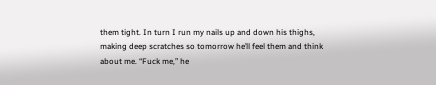them tight. In turn I run my nails up and down his thighs, making deep scratches so tomorrow he’ll feel them and think about me. “Fuck me,” he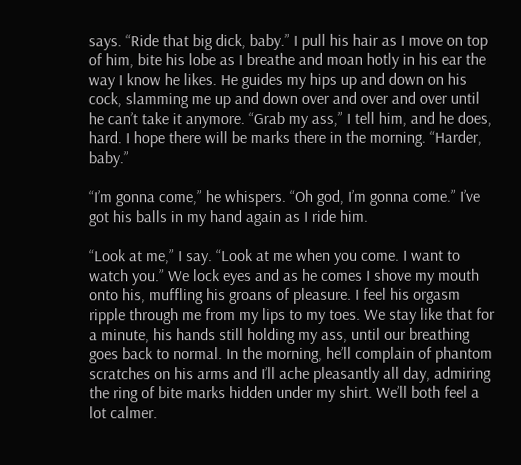says. “Ride that big dick, baby.” I pull his hair as I move on top of him, bite his lobe as I breathe and moan hotly in his ear the way I know he likes. He guides my hips up and down on his cock, slamming me up and down over and over and over until he can’t take it anymore. “Grab my ass,” I tell him, and he does, hard. I hope there will be marks there in the morning. “Harder, baby.”

“I’m gonna come,” he whispers. “Oh god, I’m gonna come.” I’ve got his balls in my hand again as I ride him.

“Look at me,” I say. “Look at me when you come. I want to watch you.” We lock eyes and as he comes I shove my mouth onto his, muffling his groans of pleasure. I feel his orgasm ripple through me from my lips to my toes. We stay like that for a minute, his hands still holding my ass, until our breathing goes back to normal. In the morning, he’ll complain of phantom scratches on his arms and I’ll ache pleasantly all day, admiring the ring of bite marks hidden under my shirt. We’ll both feel a lot calmer.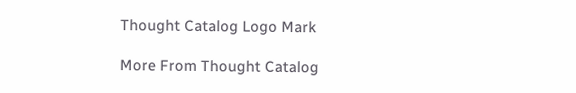Thought Catalog Logo Mark

More From Thought Catalog